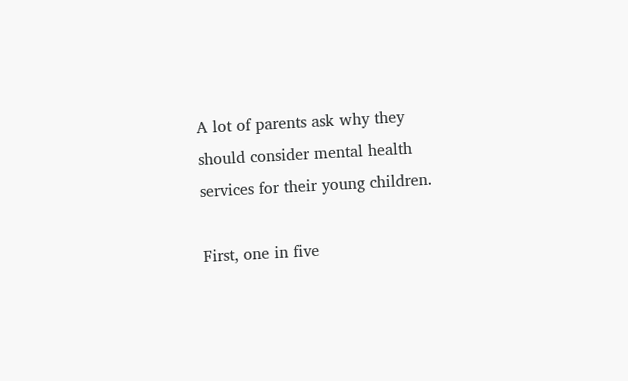A lot of parents ask why they should consider mental health services for their young children.

First, one in five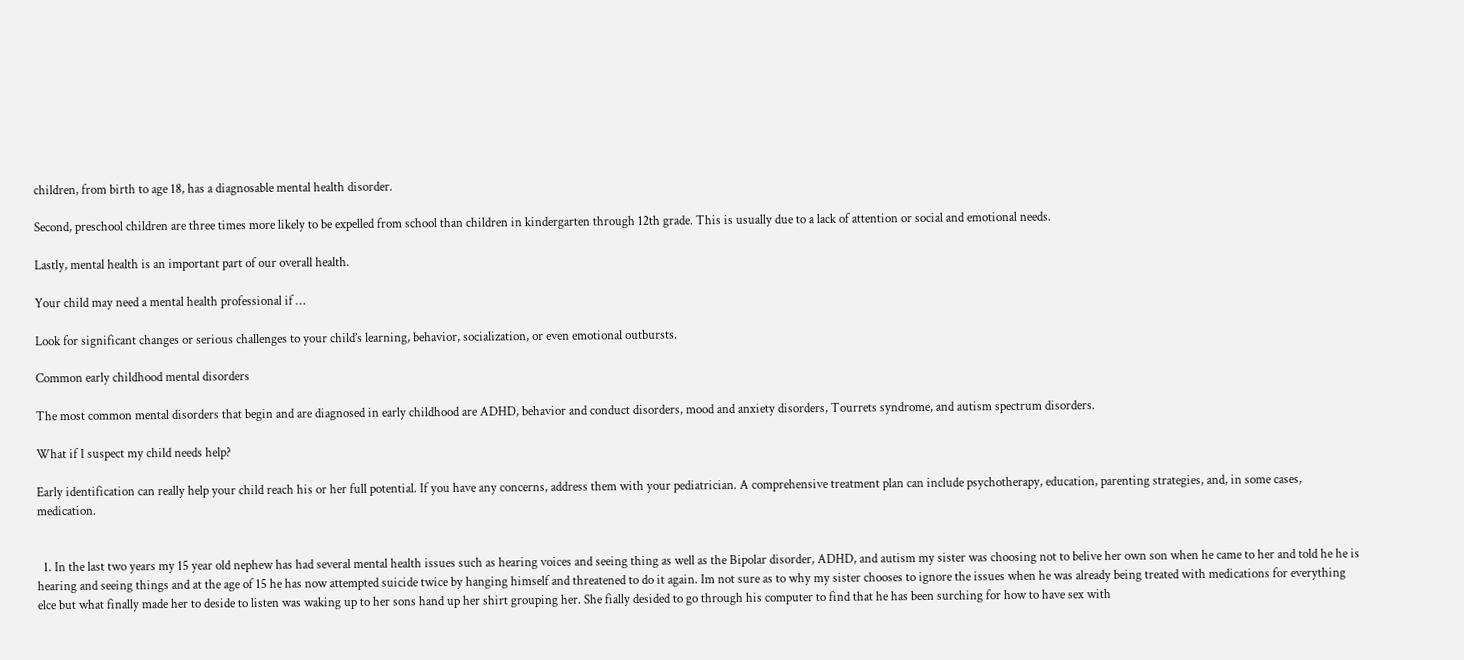children, from birth to age 18, has a diagnosable mental health disorder.

Second, preschool children are three times more likely to be expelled from school than children in kindergarten through 12th grade. This is usually due to a lack of attention or social and emotional needs.

Lastly, mental health is an important part of our overall health.

Your child may need a mental health professional if …

Look for significant changes or serious challenges to your child’s learning, behavior, socialization, or even emotional outbursts.

Common early childhood mental disorders

The most common mental disorders that begin and are diagnosed in early childhood are ADHD, behavior and conduct disorders, mood and anxiety disorders, Tourrets syndrome, and autism spectrum disorders.

What if I suspect my child needs help?

Early identification can really help your child reach his or her full potential. If you have any concerns, address them with your pediatrician. A comprehensive treatment plan can include psychotherapy, education, parenting strategies, and, in some cases, medication.


  1. In the last two years my 15 year old nephew has had several mental health issues such as hearing voices and seeing thing as well as the Bipolar disorder, ADHD, and autism my sister was choosing not to belive her own son when he came to her and told he he is hearing and seeing things and at the age of 15 he has now attempted suicide twice by hanging himself and threatened to do it again. Im not sure as to why my sister chooses to ignore the issues when he was already being treated with medications for everything elce but what finally made her to deside to listen was waking up to her sons hand up her shirt grouping her. She fially desided to go through his computer to find that he has been surching for how to have sex with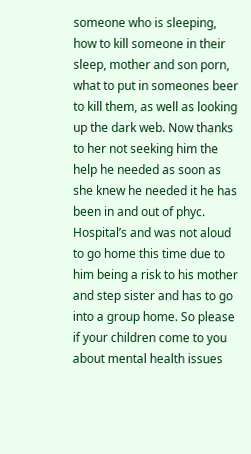someone who is sleeping, how to kill someone in their sleep, mother and son porn, what to put in someones beer to kill them, as well as looking up the dark web. Now thanks to her not seeking him the help he needed as soon as she knew he needed it he has been in and out of phyc. Hospital’s and was not aloud to go home this time due to him being a risk to his mother and step sister and has to go into a group home. So please if your children come to you about mental health issues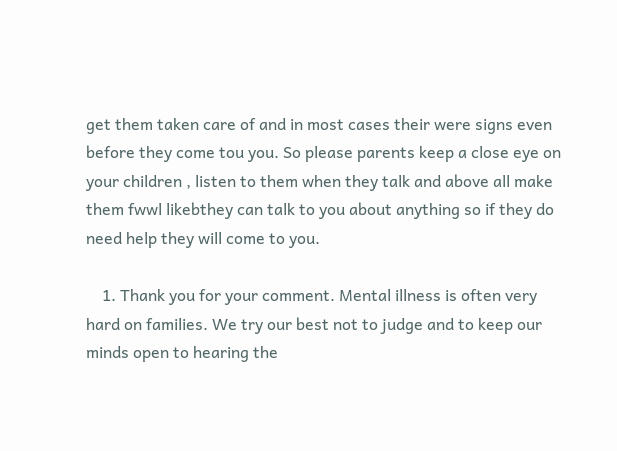get them taken care of and in most cases their were signs even before they come tou you. So please parents keep a close eye on your children , listen to them when they talk and above all make them fwwl likebthey can talk to you about anything so if they do need help they will come to you.

    1. Thank you for your comment. Mental illness is often very hard on families. We try our best not to judge and to keep our minds open to hearing the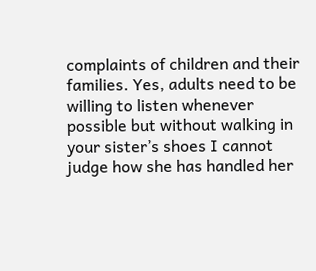complaints of children and their families. Yes, adults need to be willing to listen whenever possible but without walking in your sister’s shoes I cannot judge how she has handled her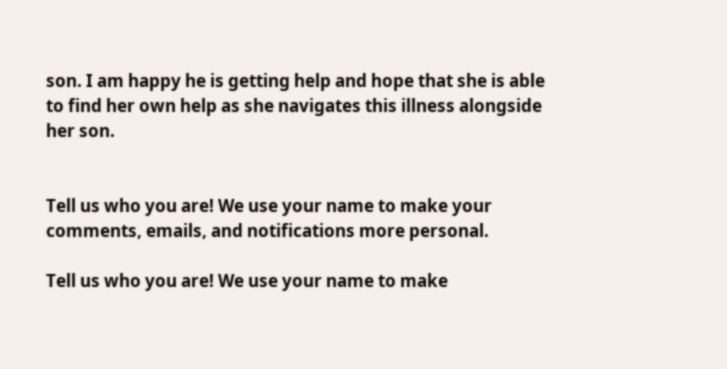son. I am happy he is getting help and hope that she is able to find her own help as she navigates this illness alongside her son.


Tell us who you are! We use your name to make your comments, emails, and notifications more personal.

Tell us who you are! We use your name to make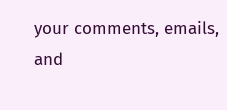your comments, emails, and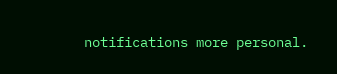notifications more personal.